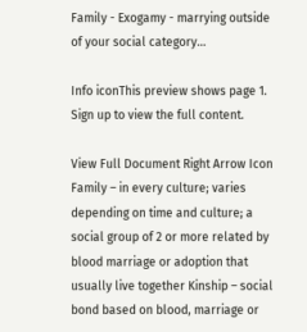Family - Exogamy - marrying outside of your social category...

Info iconThis preview shows page 1. Sign up to view the full content.

View Full Document Right Arrow Icon
Family – in every culture; varies depending on time and culture; a social group of 2 or more related by blood marriage or adoption that usually live together Kinship – social bond based on blood, marriage or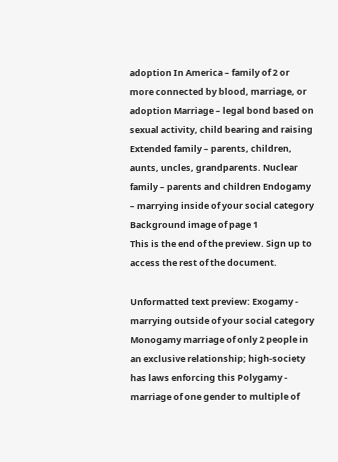adoption In America – family of 2 or more connected by blood, marriage, or adoption Marriage – legal bond based on sexual activity, child bearing and raising Extended family – parents, children, aunts, uncles, grandparents. Nuclear family – parents and children Endogamy – marrying inside of your social category
Background image of page 1
This is the end of the preview. Sign up to access the rest of the document.

Unformatted text preview: Exogamy - marrying outside of your social category Monogamy marriage of only 2 people in an exclusive relationship; high-society has laws enforcing this Polygamy - marriage of one gender to multiple of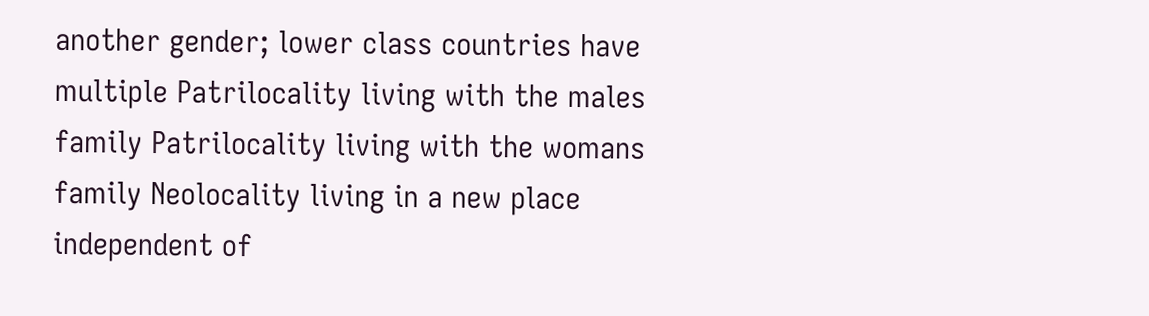another gender; lower class countries have multiple Patrilocality living with the males family Patrilocality living with the womans family Neolocality living in a new place independent of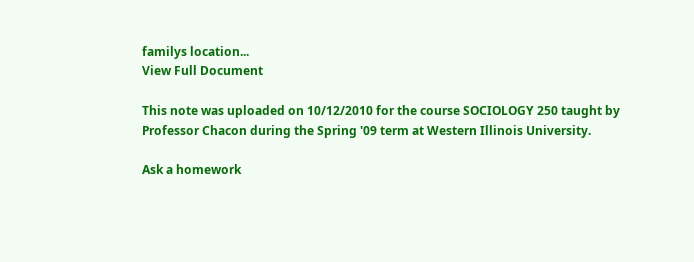familys location...
View Full Document

This note was uploaded on 10/12/2010 for the course SOCIOLOGY 250 taught by Professor Chacon during the Spring '09 term at Western Illinois University.

Ask a homework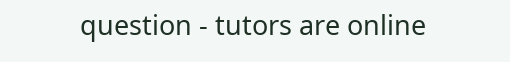question - tutors are online